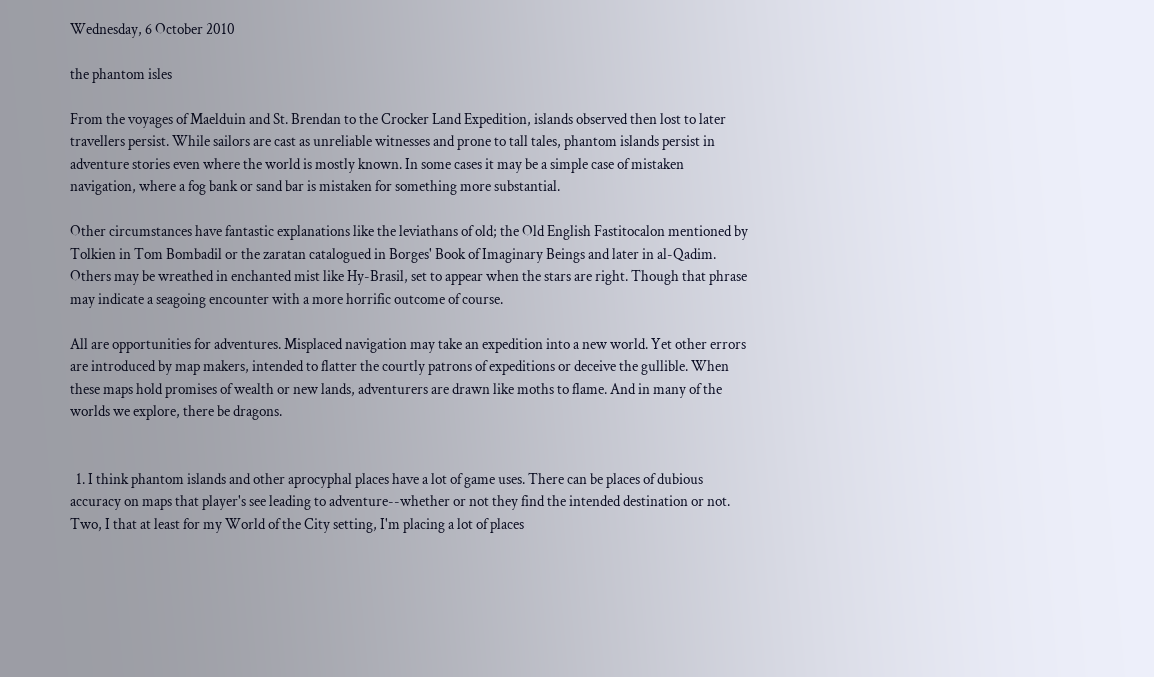Wednesday, 6 October 2010

the phantom isles

From the voyages of Maelduin and St. Brendan to the Crocker Land Expedition, islands observed then lost to later travellers persist. While sailors are cast as unreliable witnesses and prone to tall tales, phantom islands persist in adventure stories even where the world is mostly known. In some cases it may be a simple case of mistaken navigation, where a fog bank or sand bar is mistaken for something more substantial.

Other circumstances have fantastic explanations like the leviathans of old; the Old English Fastitocalon mentioned by Tolkien in Tom Bombadil or the zaratan catalogued in Borges' Book of Imaginary Beings and later in al-Qadim. Others may be wreathed in enchanted mist like Hy-Brasil, set to appear when the stars are right. Though that phrase may indicate a seagoing encounter with a more horrific outcome of course.

All are opportunities for adventures. Misplaced navigation may take an expedition into a new world. Yet other errors are introduced by map makers, intended to flatter the courtly patrons of expeditions or deceive the gullible. When these maps hold promises of wealth or new lands, adventurers are drawn like moths to flame. And in many of the worlds we explore, there be dragons.


  1. I think phantom islands and other aprocyphal places have a lot of game uses. There can be places of dubious accuracy on maps that player's see leading to adventure--whether or not they find the intended destination or not. Two, I that at least for my World of the City setting, I'm placing a lot of places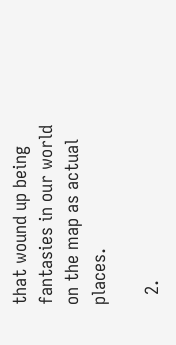that wound up being fantasies in our world on the map as actual places.

  2.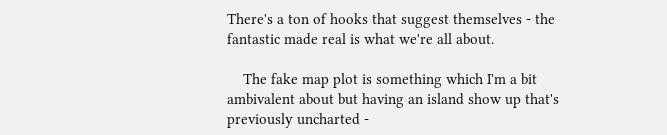There's a ton of hooks that suggest themselves - the fantastic made real is what we're all about.

    The fake map plot is something which I'm a bit ambivalent about but having an island show up that's previously uncharted -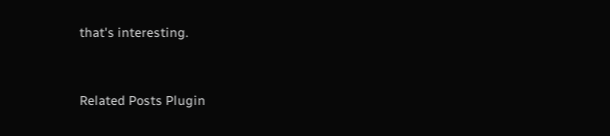that's interesting.


Related Posts Plugin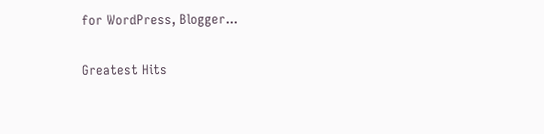for WordPress, Blogger...

Greatest Hits